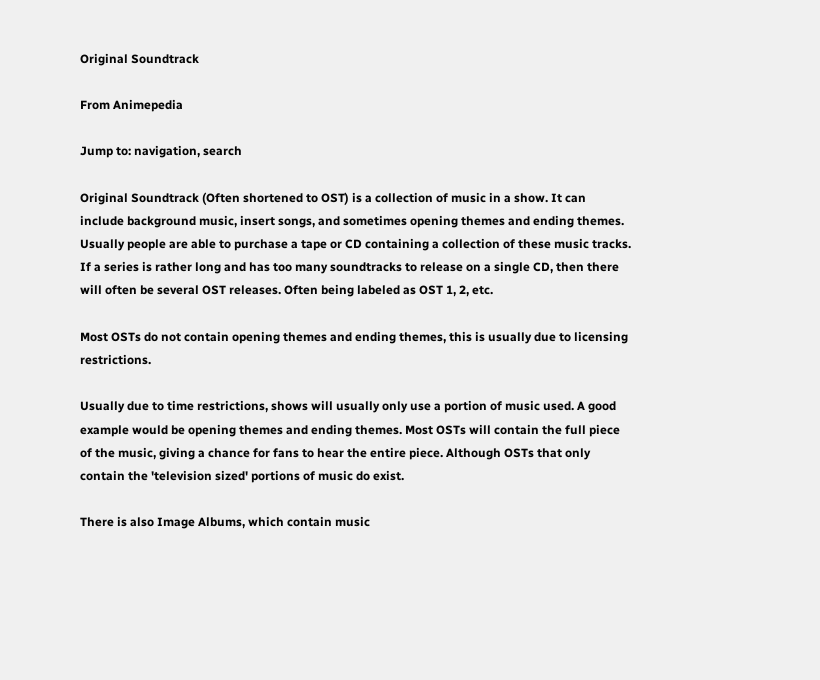Original Soundtrack

From Animepedia

Jump to: navigation, search

Original Soundtrack (Often shortened to OST) is a collection of music in a show. It can include background music, insert songs, and sometimes opening themes and ending themes. Usually people are able to purchase a tape or CD containing a collection of these music tracks. If a series is rather long and has too many soundtracks to release on a single CD, then there will often be several OST releases. Often being labeled as OST 1, 2, etc.

Most OSTs do not contain opening themes and ending themes, this is usually due to licensing restrictions.

Usually due to time restrictions, shows will usually only use a portion of music used. A good example would be opening themes and ending themes. Most OSTs will contain the full piece of the music, giving a chance for fans to hear the entire piece. Although OSTs that only contain the 'television sized' portions of music do exist.

There is also Image Albums, which contain music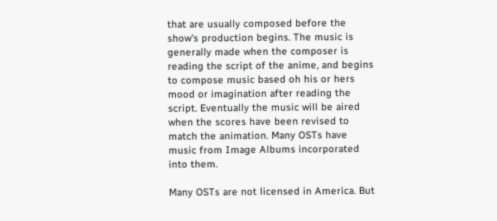that are usually composed before the show's production begins. The music is generally made when the composer is reading the script of the anime, and begins to compose music based oh his or hers mood or imagination after reading the script. Eventually the music will be aired when the scores have been revised to match the animation. Many OSTs have music from Image Albums incorporated into them.

Many OSTs are not licensed in America. But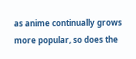as anime continually grows more popular, so does the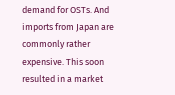demand for OSTs. And imports from Japan are commonly rather expensive. This soon resulted in a market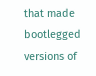that made bootlegged versions of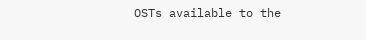OSTs available to the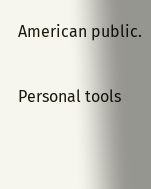American public.

Personal tools